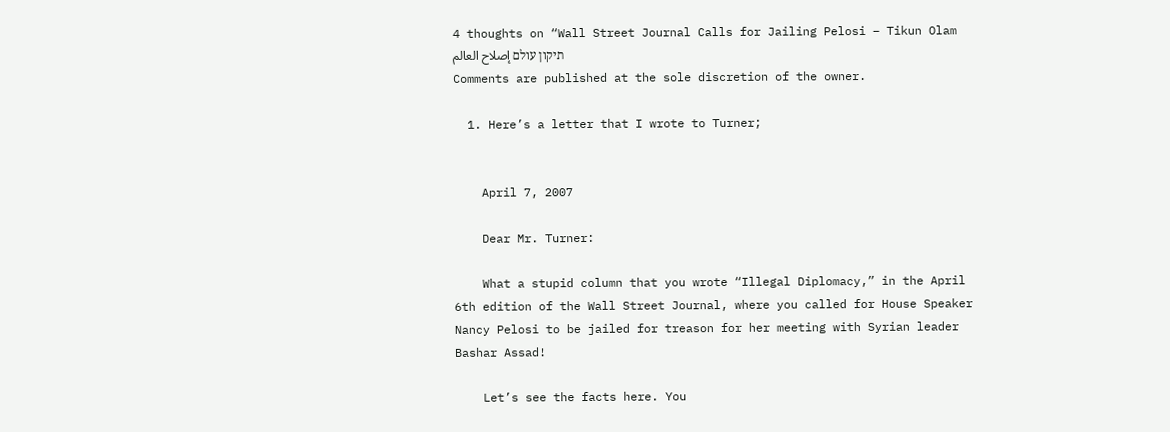4 thoughts on “Wall Street Journal Calls for Jailing Pelosi – Tikun Olam תיקון עולם إصلاح العالم
Comments are published at the sole discretion of the owner.

  1. Here’s a letter that I wrote to Turner;


    April 7, 2007

    Dear Mr. Turner:

    What a stupid column that you wrote “Illegal Diplomacy,” in the April 6th edition of the Wall Street Journal, where you called for House Speaker Nancy Pelosi to be jailed for treason for her meeting with Syrian leader Bashar Assad!

    Let’s see the facts here. You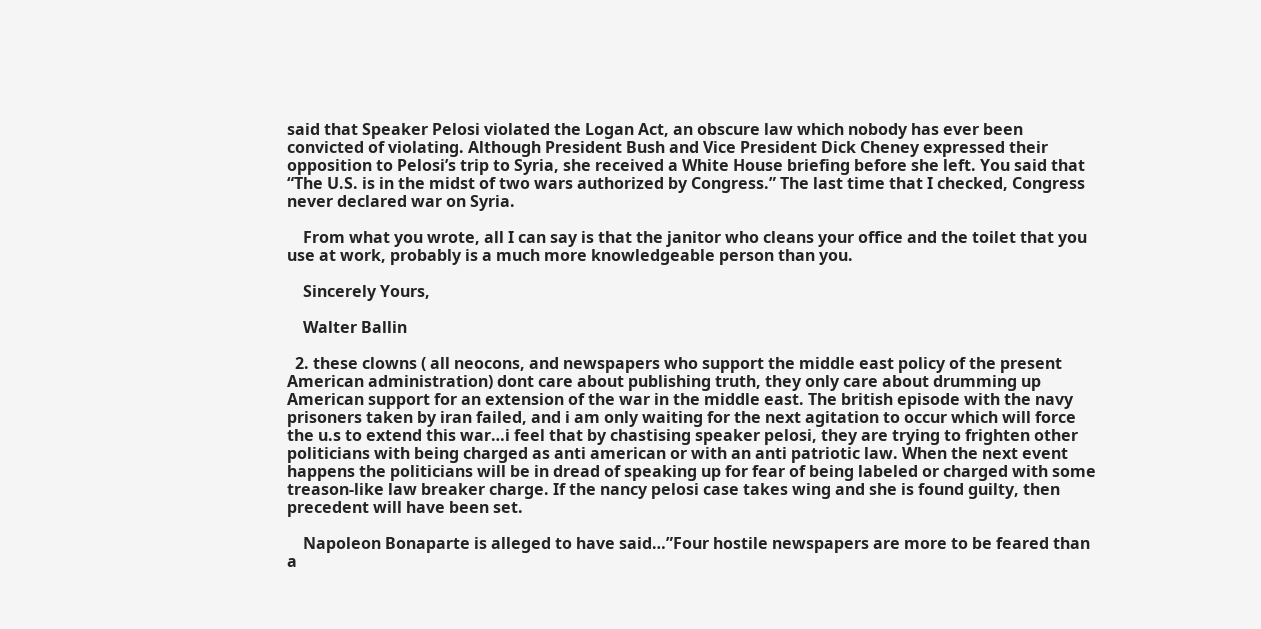said that Speaker Pelosi violated the Logan Act, an obscure law which nobody has ever been convicted of violating. Although President Bush and Vice President Dick Cheney expressed their opposition to Pelosi’s trip to Syria, she received a White House briefing before she left. You said that “The U.S. is in the midst of two wars authorized by Congress.” The last time that I checked, Congress never declared war on Syria.

    From what you wrote, all I can say is that the janitor who cleans your office and the toilet that you use at work, probably is a much more knowledgeable person than you.

    Sincerely Yours,

    Walter Ballin

  2. these clowns ( all neocons, and newspapers who support the middle east policy of the present American administration) dont care about publishing truth, they only care about drumming up American support for an extension of the war in the middle east. The british episode with the navy prisoners taken by iran failed, and i am only waiting for the next agitation to occur which will force the u.s to extend this war…i feel that by chastising speaker pelosi, they are trying to frighten other politicians with being charged as anti american or with an anti patriotic law. When the next event happens the politicians will be in dread of speaking up for fear of being labeled or charged with some treason-like law breaker charge. If the nancy pelosi case takes wing and she is found guilty, then precedent will have been set.

    Napoleon Bonaparte is alleged to have said…”Four hostile newspapers are more to be feared than a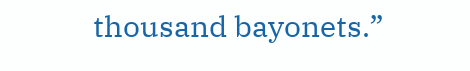thousand bayonets.”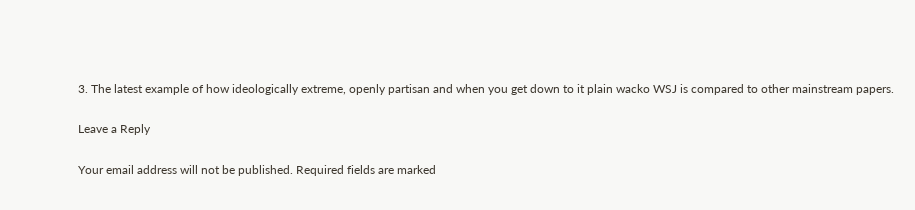3. The latest example of how ideologically extreme, openly partisan and when you get down to it plain wacko WSJ is compared to other mainstream papers.

Leave a Reply

Your email address will not be published. Required fields are marked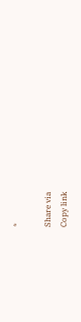*

Share via
Copy link